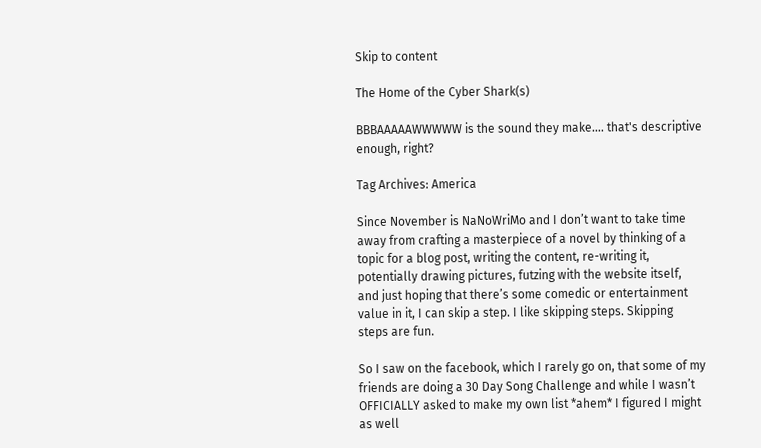Skip to content

The Home of the Cyber Shark(s)

BBBAAAAAWWWWW is the sound they make…. that's descriptive enough, right?

Tag Archives: America

Since November is NaNoWriMo and I don’t want to take time away from crafting a masterpiece of a novel by thinking of a topic for a blog post, writing the content, re-writing it, potentially drawing pictures, futzing with the website itself, and just hoping that there’s some comedic or entertainment value in it, I can skip a step. I like skipping steps. Skipping steps are fun.

So I saw on the facebook, which I rarely go on, that some of my friends are doing a 30 Day Song Challenge and while I wasn’t OFFICIALLY asked to make my own list *ahem* I figured I might as well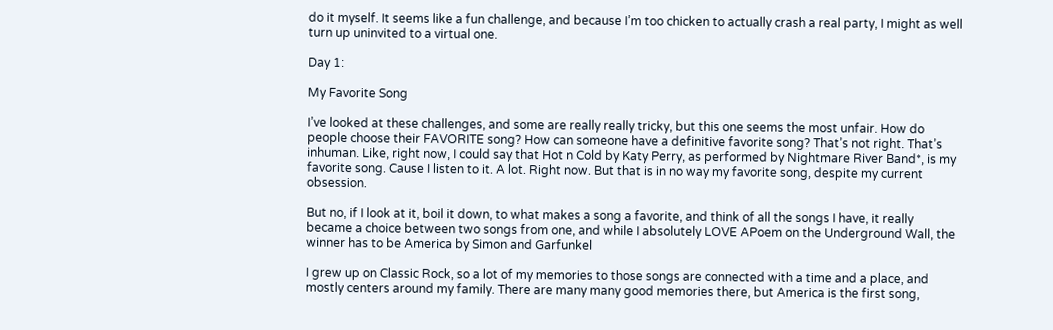do it myself. It seems like a fun challenge, and because I’m too chicken to actually crash a real party, I might as well turn up uninvited to a virtual one.

Day 1:

My Favorite Song

I’ve looked at these challenges, and some are really really tricky, but this one seems the most unfair. How do people choose their FAVORITE song? How can someone have a definitive favorite song? That’s not right. That’s inhuman. Like, right now, I could say that Hot n Cold by Katy Perry, as performed by Nightmare River Band*, is my favorite song. Cause I listen to it. A lot. Right now. But that is in no way my favorite song, despite my current obsession.

But no, if I look at it, boil it down, to what makes a song a favorite, and think of all the songs I have, it really became a choice between two songs from one, and while I absolutely LOVE APoem on the Underground Wall, the winner has to be America by Simon and Garfunkel

I grew up on Classic Rock, so a lot of my memories to those songs are connected with a time and a place, and mostly centers around my family. There are many many good memories there, but America is the first song,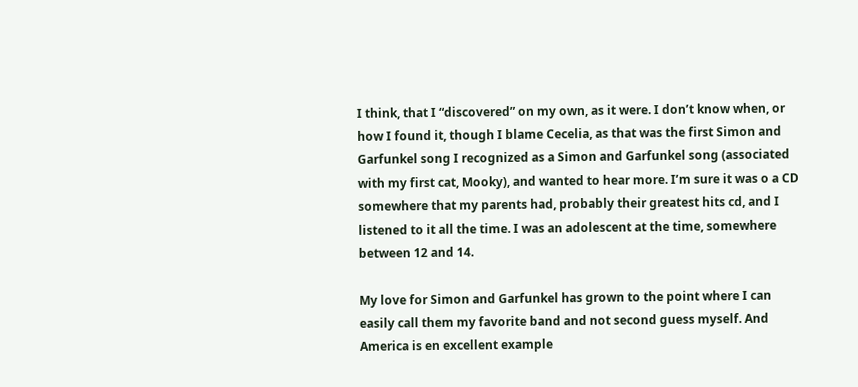I think, that I “discovered” on my own, as it were. I don’t know when, or how I found it, though I blame Cecelia, as that was the first Simon and Garfunkel song I recognized as a Simon and Garfunkel song (associated with my first cat, Mooky), and wanted to hear more. I’m sure it was o a CD somewhere that my parents had, probably their greatest hits cd, and I listened to it all the time. I was an adolescent at the time, somewhere between 12 and 14.

My love for Simon and Garfunkel has grown to the point where I can easily call them my favorite band and not second guess myself. And America is en excellent example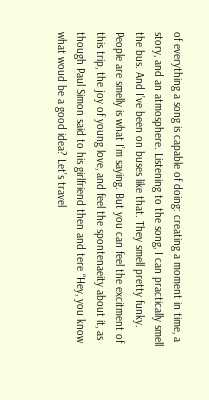of everything a song is capable of doing: creating a moment in time, a story, and an atmosphere. Listening to the song, I can practically smell the bus. And I’ve been on buses like that. They smell pretty funky. People are smelly is what I’m saying. But you can feel the excitment of this trip, the joy of young love, and feel the spontenaeity about it, as though Paul Simon said to his girlfriend then and tere “Hey, you know what woud be a good idea? Let’s travel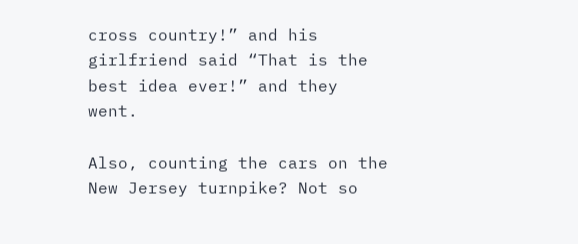cross country!” and his girlfriend said “That is the best idea ever!” and they went.

Also, counting the cars on the New Jersey turnpike? Not so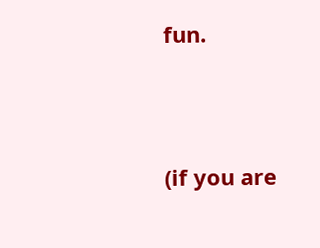fun.




(if you are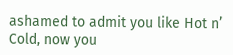ashamed to admit you like Hot n’ Cold, now you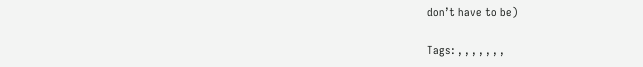don’t have to be)

Tags: , , , , , , ,